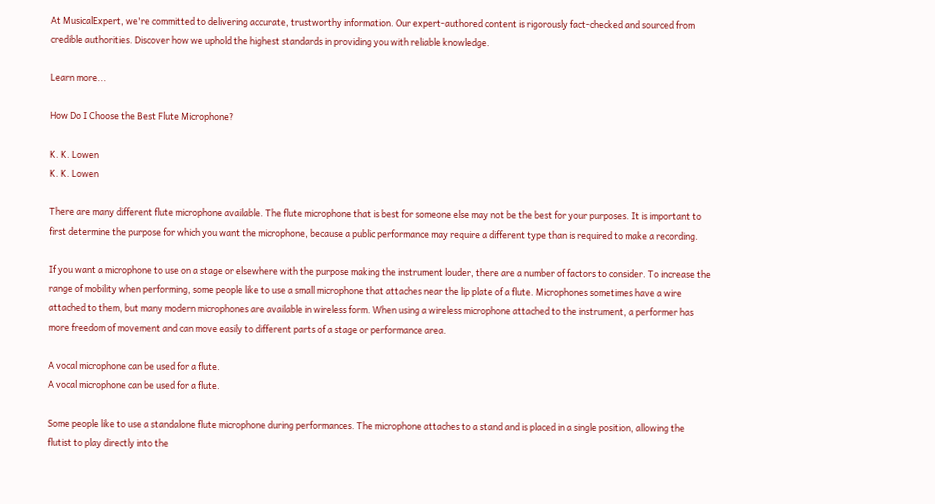At MusicalExpert, we're committed to delivering accurate, trustworthy information. Our expert-authored content is rigorously fact-checked and sourced from credible authorities. Discover how we uphold the highest standards in providing you with reliable knowledge.

Learn more...

How Do I Choose the Best Flute Microphone?

K. K. Lowen
K. K. Lowen

There are many different flute microphone available. The flute microphone that is best for someone else may not be the best for your purposes. It is important to first determine the purpose for which you want the microphone, because a public performance may require a different type than is required to make a recording.

If you want a microphone to use on a stage or elsewhere with the purpose making the instrument louder, there are a number of factors to consider. To increase the range of mobility when performing, some people like to use a small microphone that attaches near the lip plate of a flute. Microphones sometimes have a wire attached to them, but many modern microphones are available in wireless form. When using a wireless microphone attached to the instrument, a performer has more freedom of movement and can move easily to different parts of a stage or performance area.

A vocal microphone can be used for a flute.
A vocal microphone can be used for a flute.

Some people like to use a standalone flute microphone during performances. The microphone attaches to a stand and is placed in a single position, allowing the flutist to play directly into the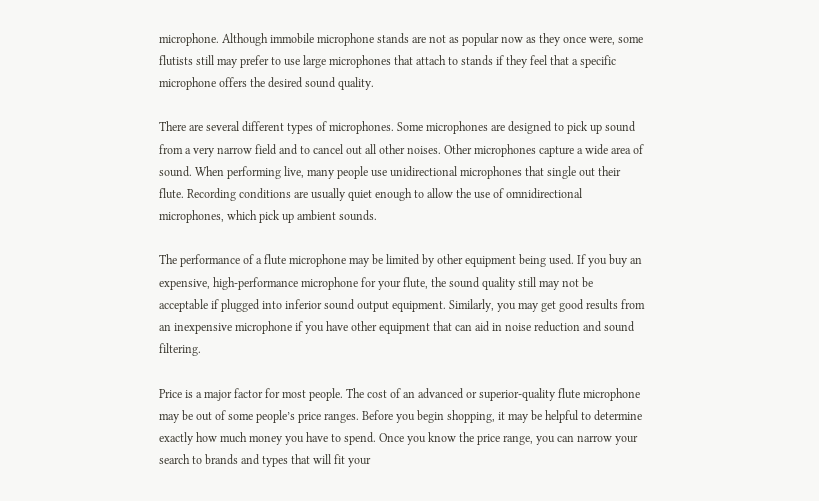microphone. Although immobile microphone stands are not as popular now as they once were, some flutists still may prefer to use large microphones that attach to stands if they feel that a specific microphone offers the desired sound quality.

There are several different types of microphones. Some microphones are designed to pick up sound from a very narrow field and to cancel out all other noises. Other microphones capture a wide area of sound. When performing live, many people use unidirectional microphones that single out their flute. Recording conditions are usually quiet enough to allow the use of omnidirectional microphones, which pick up ambient sounds.

The performance of a flute microphone may be limited by other equipment being used. If you buy an expensive, high-performance microphone for your flute, the sound quality still may not be acceptable if plugged into inferior sound output equipment. Similarly, you may get good results from an inexpensive microphone if you have other equipment that can aid in noise reduction and sound filtering.

Price is a major factor for most people. The cost of an advanced or superior-quality flute microphone may be out of some people’s price ranges. Before you begin shopping, it may be helpful to determine exactly how much money you have to spend. Once you know the price range, you can narrow your search to brands and types that will fit your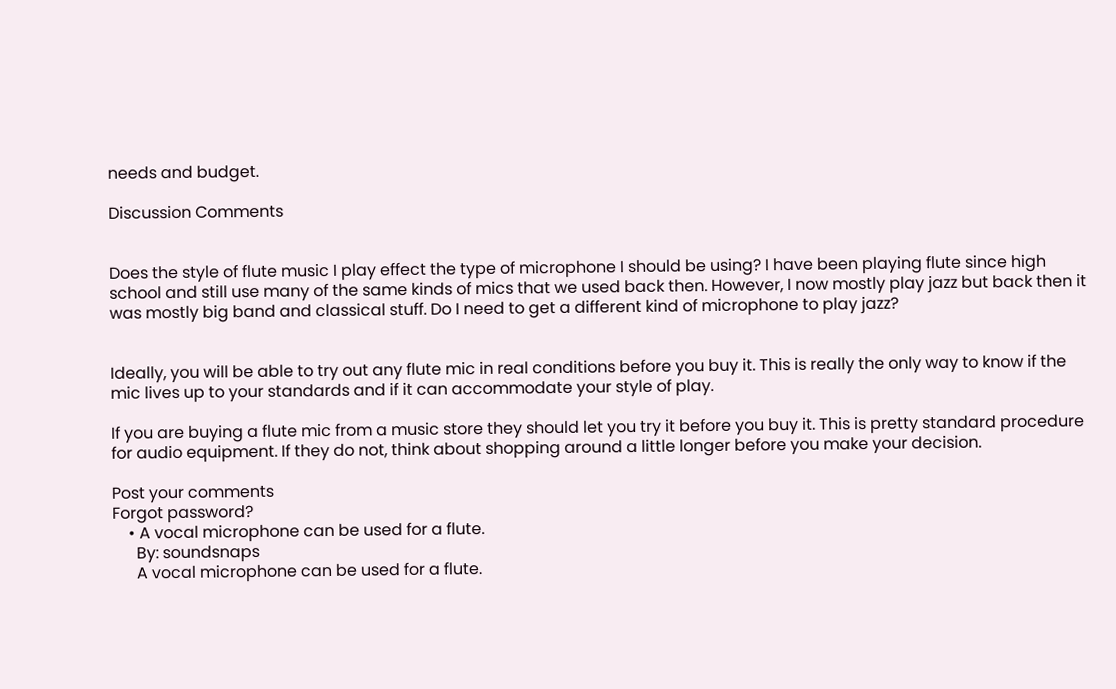needs and budget.

Discussion Comments


Does the style of flute music I play effect the type of microphone I should be using? I have been playing flute since high school and still use many of the same kinds of mics that we used back then. However, I now mostly play jazz but back then it was mostly big band and classical stuff. Do I need to get a different kind of microphone to play jazz?


Ideally, you will be able to try out any flute mic in real conditions before you buy it. This is really the only way to know if the mic lives up to your standards and if it can accommodate your style of play.

If you are buying a flute mic from a music store they should let you try it before you buy it. This is pretty standard procedure for audio equipment. If they do not, think about shopping around a little longer before you make your decision.

Post your comments
Forgot password?
    • A vocal microphone can be used for a flute.
      By: soundsnaps
      A vocal microphone can be used for a flute.